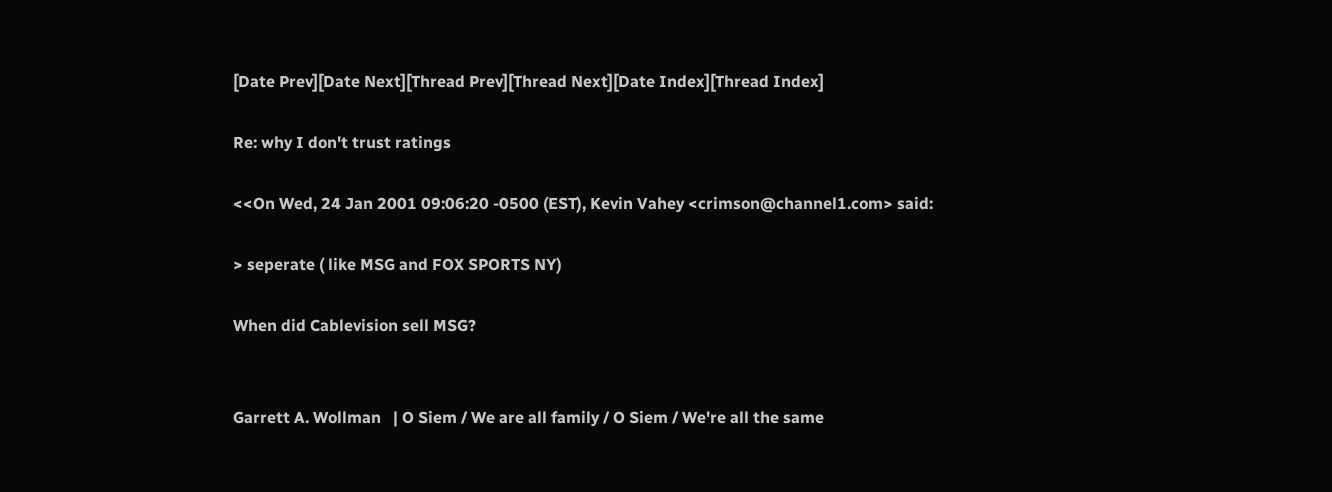[Date Prev][Date Next][Thread Prev][Thread Next][Date Index][Thread Index]

Re: why I don't trust ratings

<<On Wed, 24 Jan 2001 09:06:20 -0500 (EST), Kevin Vahey <crimson@channel1.com> said:

> seperate ( like MSG and FOX SPORTS NY)

When did Cablevision sell MSG?


Garrett A. Wollman   | O Siem / We are all family / O Siem / We're all the same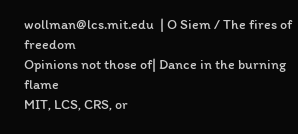wollman@lcs.mit.edu  | O Siem / The fires of freedom
Opinions not those of| Dance in the burning flame
MIT, LCS, CRS, or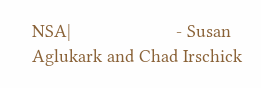NSA|                     - Susan Aglukark and Chad Irschick